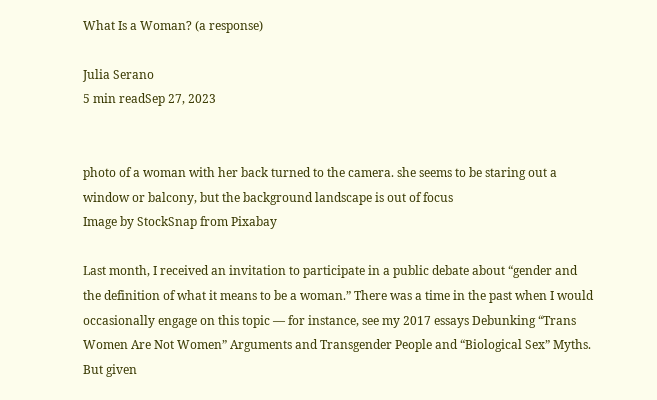What Is a Woman? (a response)

Julia Serano
5 min readSep 27, 2023


photo of a woman with her back turned to the camera. she seems to be staring out a window or balcony, but the background landscape is out of focus
Image by StockSnap from Pixabay

Last month, I received an invitation to participate in a public debate about “gender and the definition of what it means to be a woman.” There was a time in the past when I would occasionally engage on this topic — for instance, see my 2017 essays Debunking “Trans Women Are Not Women” Arguments and Transgender People and “Biological Sex” Myths. But given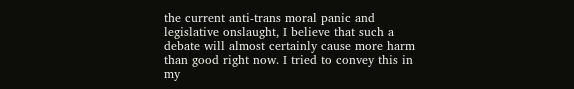the current anti-trans moral panic and legislative onslaught, I believe that such a debate will almost certainly cause more harm than good right now. I tried to convey this in my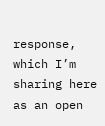response, which I’m sharing here as an open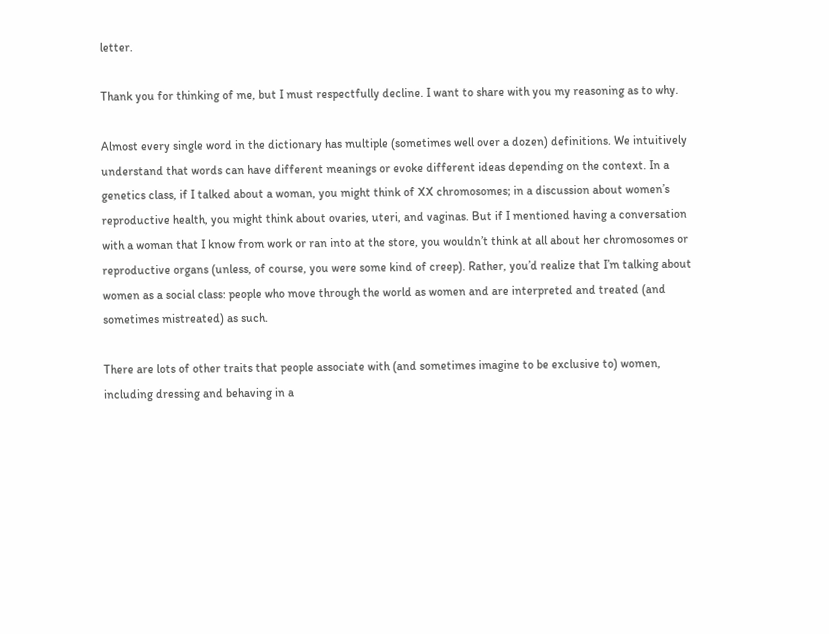letter.

Thank you for thinking of me, but I must respectfully decline. I want to share with you my reasoning as to why.

Almost every single word in the dictionary has multiple (sometimes well over a dozen) definitions. We intuitively understand that words can have different meanings or evoke different ideas depending on the context. In a genetics class, if I talked about a woman, you might think of XX chromosomes; in a discussion about women’s reproductive health, you might think about ovaries, uteri, and vaginas. But if I mentioned having a conversation with a woman that I know from work or ran into at the store, you wouldn’t think at all about her chromosomes or reproductive organs (unless, of course, you were some kind of creep). Rather, you’d realize that I’m talking about women as a social class: people who move through the world as women and are interpreted and treated (and sometimes mistreated) as such.

There are lots of other traits that people associate with (and sometimes imagine to be exclusive to) women, including dressing and behaving in a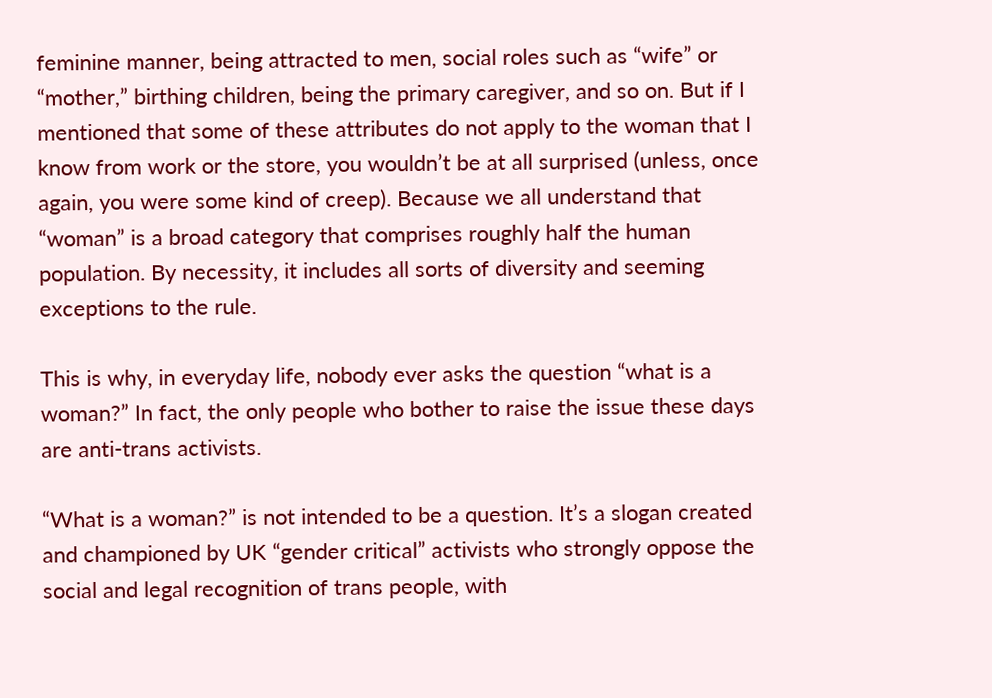feminine manner, being attracted to men, social roles such as “wife” or “mother,” birthing children, being the primary caregiver, and so on. But if I mentioned that some of these attributes do not apply to the woman that I know from work or the store, you wouldn’t be at all surprised (unless, once again, you were some kind of creep). Because we all understand that “woman” is a broad category that comprises roughly half the human population. By necessity, it includes all sorts of diversity and seeming exceptions to the rule.

This is why, in everyday life, nobody ever asks the question “what is a woman?” In fact, the only people who bother to raise the issue these days are anti-trans activists.

“What is a woman?” is not intended to be a question. It’s a slogan created and championed by UK “gender critical” activists who strongly oppose the social and legal recognition of trans people, with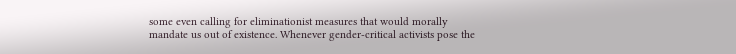some even calling for eliminationist measures that would morally mandate us out of existence. Whenever gender-critical activists pose the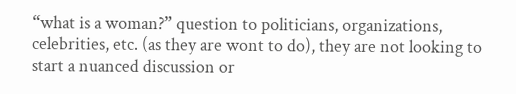“what is a woman?” question to politicians, organizations, celebrities, etc. (as they are wont to do), they are not looking to start a nuanced discussion or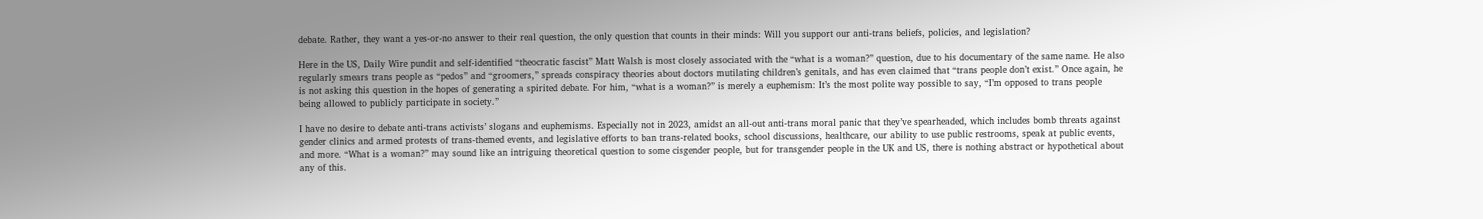debate. Rather, they want a yes-or-no answer to their real question, the only question that counts in their minds: Will you support our anti-trans beliefs, policies, and legislation?

Here in the US, Daily Wire pundit and self-identified “theocratic fascist” Matt Walsh is most closely associated with the “what is a woman?” question, due to his documentary of the same name. He also regularly smears trans people as “pedos” and “groomers,” spreads conspiracy theories about doctors mutilating children’s genitals, and has even claimed that “trans people don’t exist.” Once again, he is not asking this question in the hopes of generating a spirited debate. For him, “what is a woman?” is merely a euphemism: It’s the most polite way possible to say, “I’m opposed to trans people being allowed to publicly participate in society.”

I have no desire to debate anti-trans activists’ slogans and euphemisms. Especially not in 2023, amidst an all-out anti-trans moral panic that they’ve spearheaded, which includes bomb threats against gender clinics and armed protests of trans-themed events, and legislative efforts to ban trans-related books, school discussions, healthcare, our ability to use public restrooms, speak at public events, and more. “What is a woman?” may sound like an intriguing theoretical question to some cisgender people, but for transgender people in the UK and US, there is nothing abstract or hypothetical about any of this.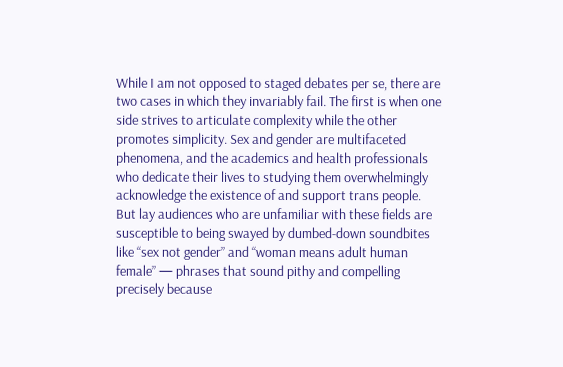While I am not opposed to staged debates per se, there are two cases in which they invariably fail. The first is when one side strives to articulate complexity while the other promotes simplicity. Sex and gender are multifaceted phenomena, and the academics and health professionals who dedicate their lives to studying them overwhelmingly acknowledge the existence of and support trans people. But lay audiences who are unfamiliar with these fields are susceptible to being swayed by dumbed-down soundbites like “sex not gender” and “woman means adult human female” — phrases that sound pithy and compelling precisely because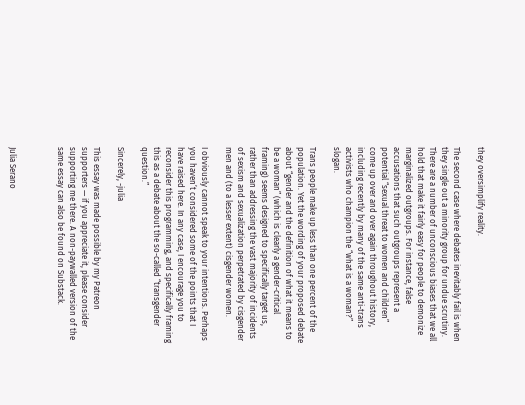they oversimplify reality.

The second case where debates inevitably fail is when they single out a minority group for undue scrutiny. There are a number of unconscious biases that we all hold that make it fairly easy for people to demonize marginalized outgroups. For instance, false accusations that such outgroups represent a potential “sexual threat to women and children” come up over and over again throughout history, including recently by many of the same anti-trans activists who champion the “what is a woman?” slogan.

Trans people make up less than one percent of the population. Yet the wording of your proposed debate about “gender and the definition of what it means to be a woman” (which is clearly a gender-critical framing) seems designed to specifically target us, rather than addressing the vast majority of incidents of sexism and sexualization perpetrated by cisgender men and (to a lesser extent) cisgender women.

I obviously cannot speak to your intentions. Perhaps you haven’t considered some of the points that I have raised here. In any case, I encourage you to reconsider this programming, and specifically framing this as a debate about the so-called “transgender question.”

Sincerely, -julia

This essay was made possible by my Patreon supporters — if you appreciate it, please consider supporting me there. A non-paywalled version of the same essay can also be found on Substack.



Julia Serano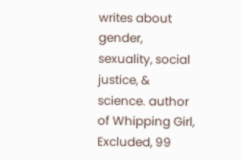writes about gender, sexuality, social justice, & science. author of Whipping Girl, Excluded, 99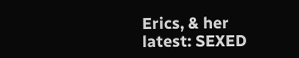Erics, & her latest: SEXED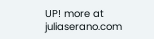UP! more at juliaserano.com